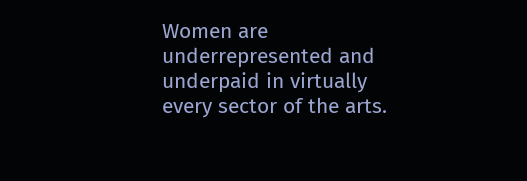Women are underrepresented and underpaid in virtually every sector of the arts.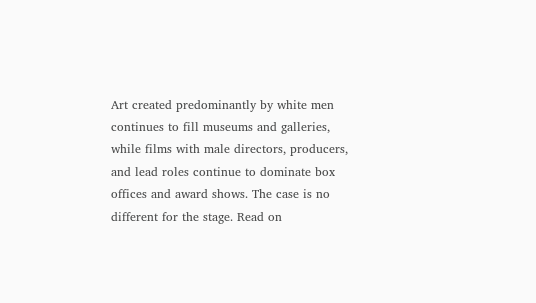Art created predominantly by white men continues to fill museums and galleries, while films with male directors, producers, and lead roles continue to dominate box offices and award shows. The case is no different for the stage. Read on